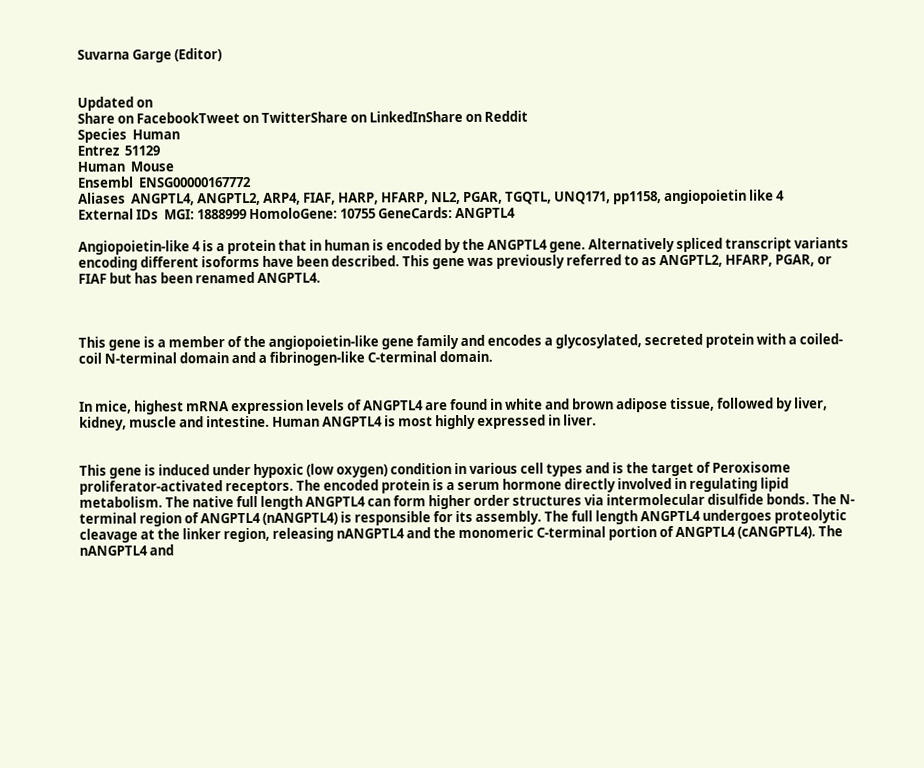Suvarna Garge (Editor)


Updated on
Share on FacebookTweet on TwitterShare on LinkedInShare on Reddit
Species  Human
Entrez  51129
Human  Mouse
Ensembl  ENSG00000167772
Aliases  ANGPTL4, ANGPTL2, ARP4, FIAF, HARP, HFARP, NL2, PGAR, TGQTL, UNQ171, pp1158, angiopoietin like 4
External IDs  MGI: 1888999 HomoloGene: 10755 GeneCards: ANGPTL4

Angiopoietin-like 4 is a protein that in human is encoded by the ANGPTL4 gene. Alternatively spliced transcript variants encoding different isoforms have been described. This gene was previously referred to as ANGPTL2, HFARP, PGAR, or FIAF but has been renamed ANGPTL4.



This gene is a member of the angiopoietin-like gene family and encodes a glycosylated, secreted protein with a coiled-coil N-terminal domain and a fibrinogen-like C-terminal domain.


In mice, highest mRNA expression levels of ANGPTL4 are found in white and brown adipose tissue, followed by liver, kidney, muscle and intestine. Human ANGPTL4 is most highly expressed in liver.


This gene is induced under hypoxic (low oxygen) condition in various cell types and is the target of Peroxisome proliferator-activated receptors. The encoded protein is a serum hormone directly involved in regulating lipid metabolism. The native full length ANGPTL4 can form higher order structures via intermolecular disulfide bonds. The N-terminal region of ANGPTL4 (nANGPTL4) is responsible for its assembly. The full length ANGPTL4 undergoes proteolytic cleavage at the linker region, releasing nANGPTL4 and the monomeric C-terminal portion of ANGPTL4 (cANGPTL4). The nANGPTL4 and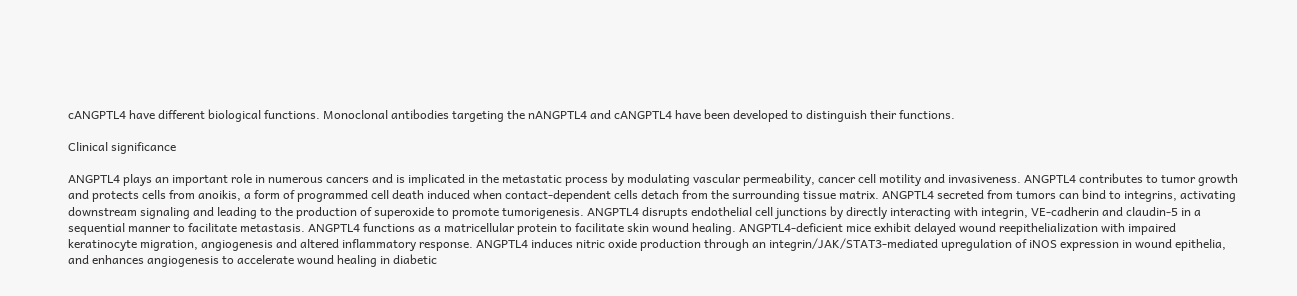cANGPTL4 have different biological functions. Monoclonal antibodies targeting the nANGPTL4 and cANGPTL4 have been developed to distinguish their functions.

Clinical significance

ANGPTL4 plays an important role in numerous cancers and is implicated in the metastatic process by modulating vascular permeability, cancer cell motility and invasiveness. ANGPTL4 contributes to tumor growth and protects cells from anoikis, a form of programmed cell death induced when contact-dependent cells detach from the surrounding tissue matrix. ANGPTL4 secreted from tumors can bind to integrins, activating downstream signaling and leading to the production of superoxide to promote tumorigenesis. ANGPTL4 disrupts endothelial cell junctions by directly interacting with integrin, VE-cadherin and claudin-5 in a sequential manner to facilitate metastasis. ANGPTL4 functions as a matricellular protein to facilitate skin wound healing. ANGPTL4-deficient mice exhibit delayed wound reepithelialization with impaired keratinocyte migration, angiogenesis and altered inflammatory response. ANGPTL4 induces nitric oxide production through an integrin/JAK/STAT3-mediated upregulation of iNOS expression in wound epithelia, and enhances angiogenesis to accelerate wound healing in diabetic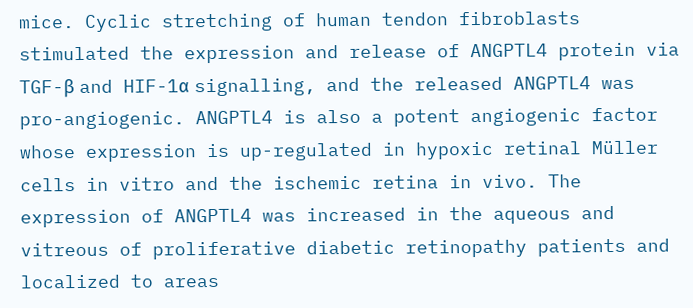mice. Cyclic stretching of human tendon fibroblasts stimulated the expression and release of ANGPTL4 protein via TGF-β and HIF-1α signalling, and the released ANGPTL4 was pro-angiogenic. ANGPTL4 is also a potent angiogenic factor whose expression is up-regulated in hypoxic retinal Müller cells in vitro and the ischemic retina in vivo. The expression of ANGPTL4 was increased in the aqueous and vitreous of proliferative diabetic retinopathy patients and localized to areas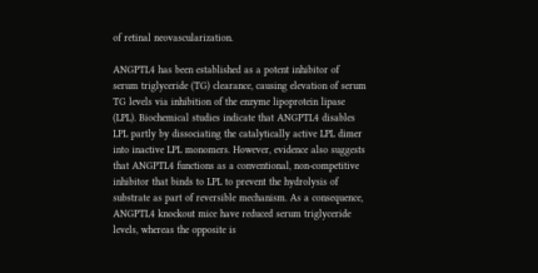of retinal neovascularization.

ANGPTL4 has been established as a potent inhibitor of serum triglyceride (TG) clearance, causing elevation of serum TG levels via inhibition of the enzyme lipoprotein lipase (LPL). Biochemical studies indicate that ANGPTL4 disables LPL partly by dissociating the catalytically active LPL dimer into inactive LPL monomers. However, evidence also suggests that ANGPTL4 functions as a conventional, non-competitive inhibitor that binds to LPL to prevent the hydrolysis of substrate as part of reversible mechanism. As a consequence, ANGPTL4 knockout mice have reduced serum triglyceride levels, whereas the opposite is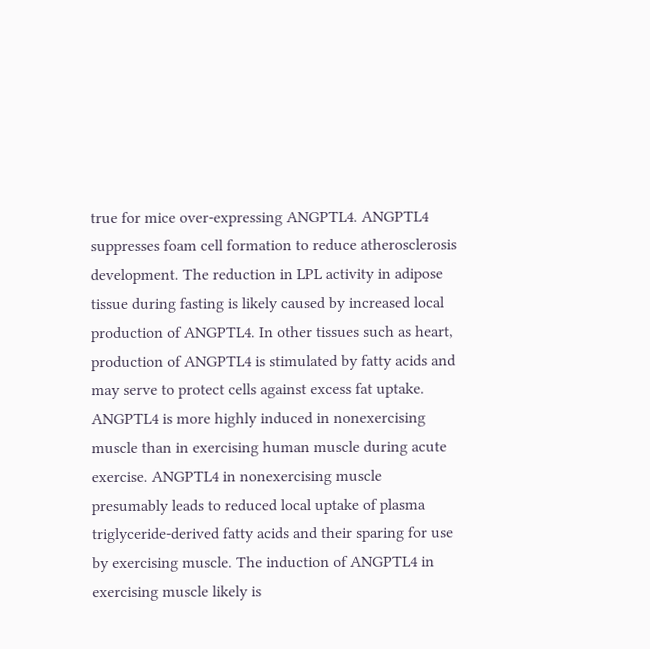true for mice over-expressing ANGPTL4. ANGPTL4 suppresses foam cell formation to reduce atherosclerosis development. The reduction in LPL activity in adipose tissue during fasting is likely caused by increased local production of ANGPTL4. In other tissues such as heart, production of ANGPTL4 is stimulated by fatty acids and may serve to protect cells against excess fat uptake. ANGPTL4 is more highly induced in nonexercising muscle than in exercising human muscle during acute exercise. ANGPTL4 in nonexercising muscle presumably leads to reduced local uptake of plasma triglyceride-derived fatty acids and their sparing for use by exercising muscle. The induction of ANGPTL4 in exercising muscle likely is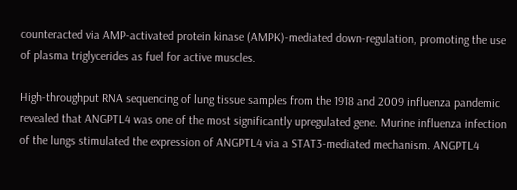counteracted via AMP-activated protein kinase (AMPK)-mediated down-regulation, promoting the use of plasma triglycerides as fuel for active muscles.

High-throughput RNA sequencing of lung tissue samples from the 1918 and 2009 influenza pandemic revealed that ANGPTL4 was one of the most significantly upregulated gene. Murine influenza infection of the lungs stimulated the expression of ANGPTL4 via a STAT3-mediated mechanism. ANGPTL4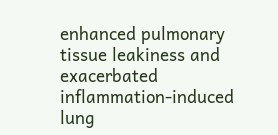enhanced pulmonary tissue leakiness and exacerbated inflammation-induced lung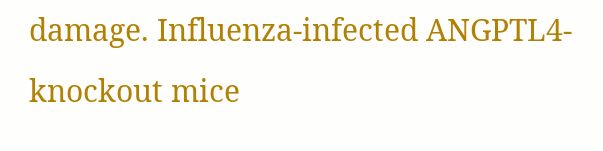damage. Influenza-infected ANGPTL4-knockout mice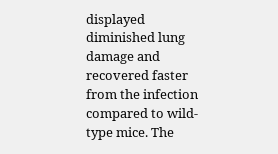displayed diminished lung damage and recovered faster from the infection compared to wild-type mice. The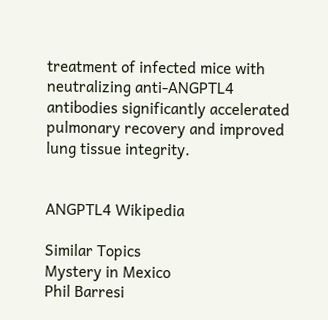treatment of infected mice with neutralizing anti-ANGPTL4 antibodies significantly accelerated pulmonary recovery and improved lung tissue integrity.


ANGPTL4 Wikipedia

Similar Topics
Mystery in Mexico
Phil Barresi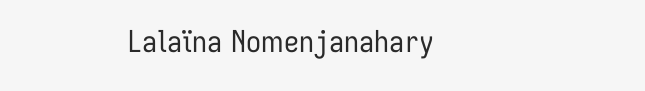Lalaïna Nomenjanahary